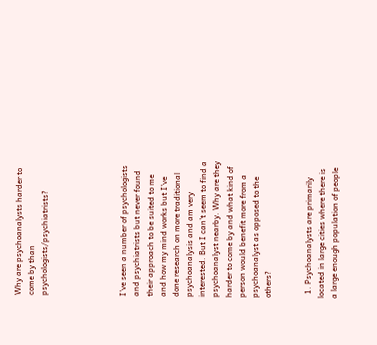Why are psychoanalysts harder to come by than psychologists/psychiatrists?





I’ve seen a number of psychologists and psychiatrists but never found their approach to be suited to me and how my mind works but I’ve done research on more traditional psychoanalysis and am very interested. But I can’t seem to find a psychoanalyst nearby. Why are they harder to come by and what kind of person would benefit more from a psychoanalyst as opposed to the others?


  1. Psychoanalysts are primarily located in large cities where there is a large enough population of people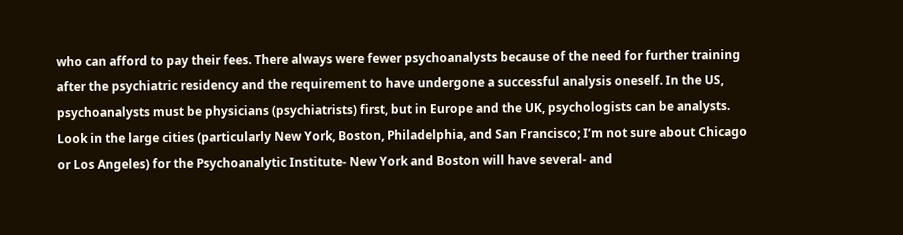who can afford to pay their fees. There always were fewer psychoanalysts because of the need for further training after the psychiatric residency and the requirement to have undergone a successful analysis oneself. In the US, psychoanalysts must be physicians (psychiatrists) first, but in Europe and the UK, psychologists can be analysts. Look in the large cities (particularly New York, Boston, Philadelphia, and San Francisco; I’m not sure about Chicago or Los Angeles) for the Psychoanalytic Institute- New York and Boston will have several- and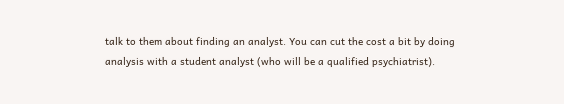talk to them about finding an analyst. You can cut the cost a bit by doing analysis with a student analyst (who will be a qualified psychiatrist).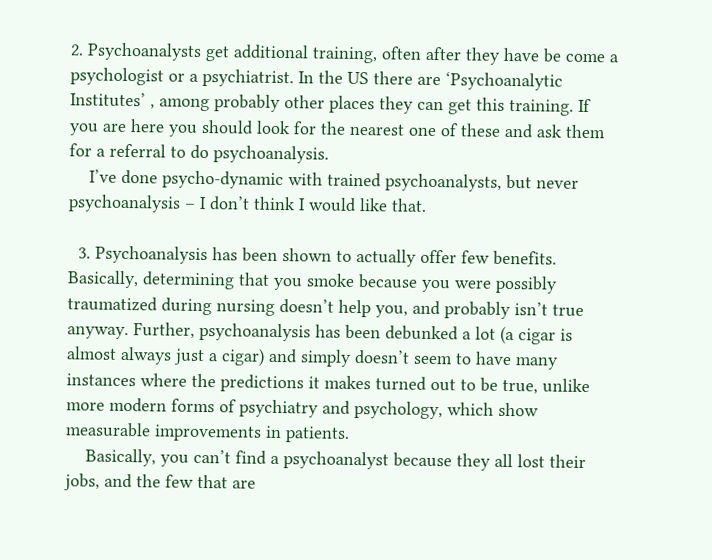2. Psychoanalysts get additional training, often after they have be come a psychologist or a psychiatrist. In the US there are ‘Psychoanalytic Institutes’ , among probably other places they can get this training. If you are here you should look for the nearest one of these and ask them for a referral to do psychoanalysis.
    I’ve done psycho-dynamic with trained psychoanalysts, but never psychoanalysis – I don’t think I would like that.

  3. Psychoanalysis has been shown to actually offer few benefits. Basically, determining that you smoke because you were possibly traumatized during nursing doesn’t help you, and probably isn’t true anyway. Further, psychoanalysis has been debunked a lot (a cigar is almost always just a cigar) and simply doesn’t seem to have many instances where the predictions it makes turned out to be true, unlike more modern forms of psychiatry and psychology, which show measurable improvements in patients.
    Basically, you can’t find a psychoanalyst because they all lost their jobs, and the few that are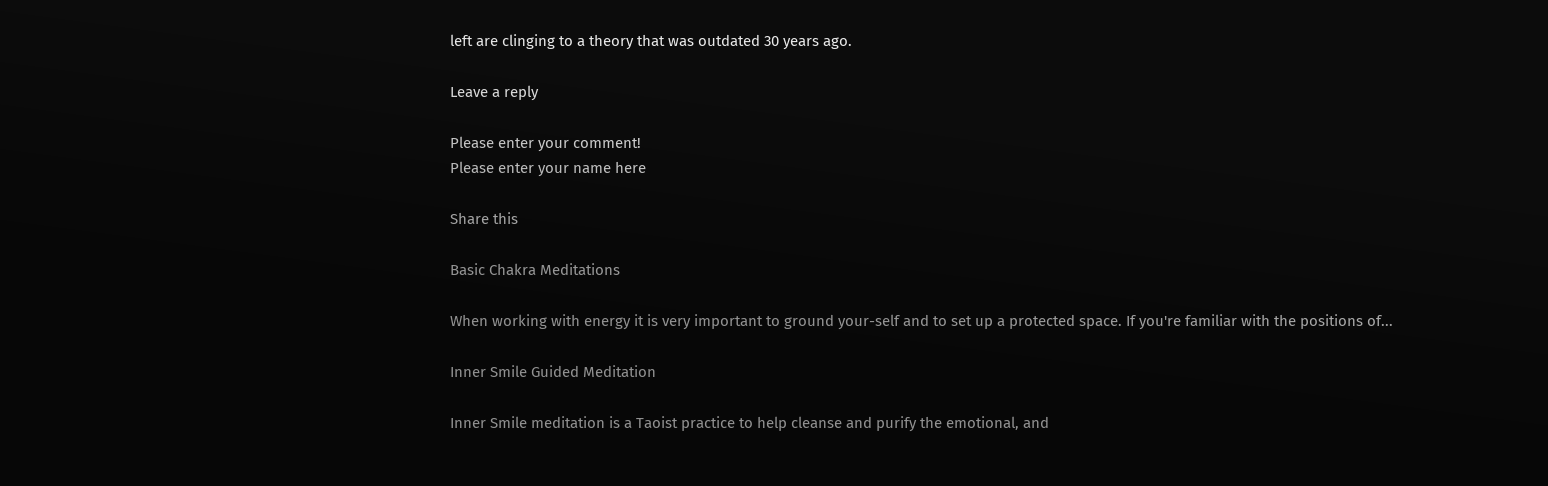left are clinging to a theory that was outdated 30 years ago.

Leave a reply

Please enter your comment!
Please enter your name here

Share this

Basic Chakra Meditations

When working with energy it is very important to ground your-self and to set up a protected space. If you're familiar with the positions of...

Inner Smile Guided Meditation

Inner Smile meditation is a Taoist practice to help cleanse and purify the emotional, and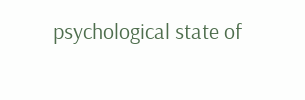psychological state of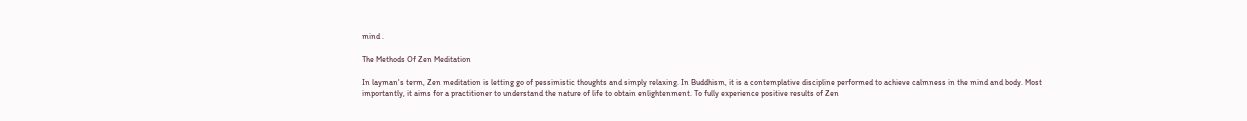mind .

The Methods Of Zen Meditation

In layman's term, Zen meditation is letting go of pessimistic thoughts and simply relaxing. In Buddhism, it is a contemplative discipline performed to achieve calmness in the mind and body. Most importantly, it aims for a practitioner to understand the nature of life to obtain enlightenment. To fully experience positive results of Zen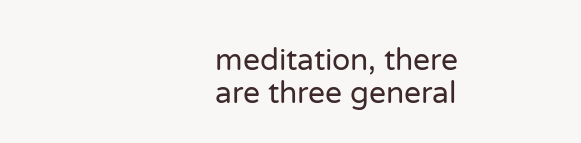meditation, there are three general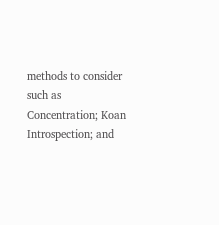methods to consider such as Concentration; Koan Introspection; and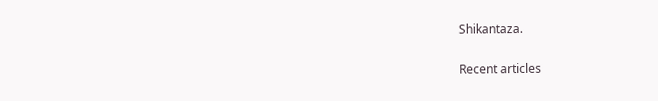Shikantaza.

Recent articles